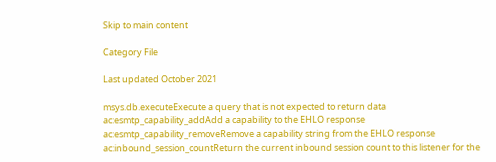Skip to main content

Category File

Last updated October 2021

msys.db.executeExecute a query that is not expected to return data
ac:esmtp_capability_addAdd a capability to the EHLO response
ac:esmtp_capability_removeRemove a capability string from the EHLO response
ac:inbound_session_countReturn the current inbound session count to this listener for the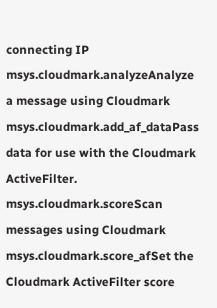connecting IP
msys.cloudmark.analyzeAnalyze a message using Cloudmark
msys.cloudmark.add_af_dataPass data for use with the Cloudmark ActiveFilter.
msys.cloudmark.scoreScan messages using Cloudmark
msys.cloudmark.score_afSet the Cloudmark ActiveFilter score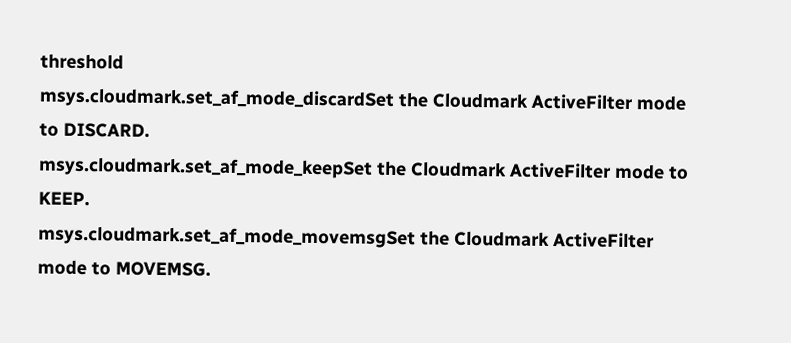threshold
msys.cloudmark.set_af_mode_discardSet the Cloudmark ActiveFilter mode to DISCARD.
msys.cloudmark.set_af_mode_keepSet the Cloudmark ActiveFilter mode to KEEP.
msys.cloudmark.set_af_mode_movemsgSet the Cloudmark ActiveFilter mode to MOVEMSG.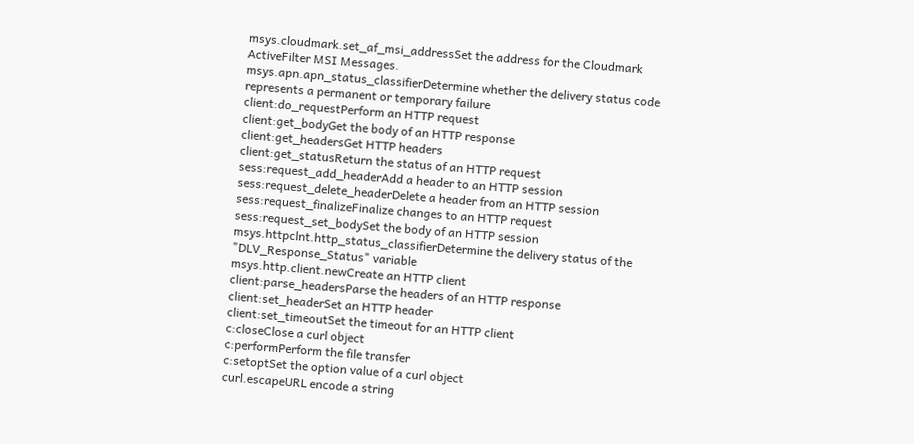msys.cloudmark.set_af_msi_addressSet the address for the Cloudmark ActiveFilter MSI Messages.
msys.apn.apn_status_classifierDetermine whether the delivery status code represents a permanent or temporary failure
client:do_requestPerform an HTTP request
client:get_bodyGet the body of an HTTP response
client:get_headersGet HTTP headers
client:get_statusReturn the status of an HTTP request
sess:request_add_headerAdd a header to an HTTP session
sess:request_delete_headerDelete a header from an HTTP session
sess:request_finalizeFinalize changes to an HTTP request
sess:request_set_bodySet the body of an HTTP session
msys.httpclnt.http_status_classifierDetermine the delivery status of the "DLV_Response_Status" variable
msys.http.client.newCreate an HTTP client
client:parse_headersParse the headers of an HTTP response
client:set_headerSet an HTTP header
client:set_timeoutSet the timeout for an HTTP client
c:closeClose a curl object
c:performPerform the file transfer
c:setoptSet the option value of a curl object
curl.escapeURL encode a string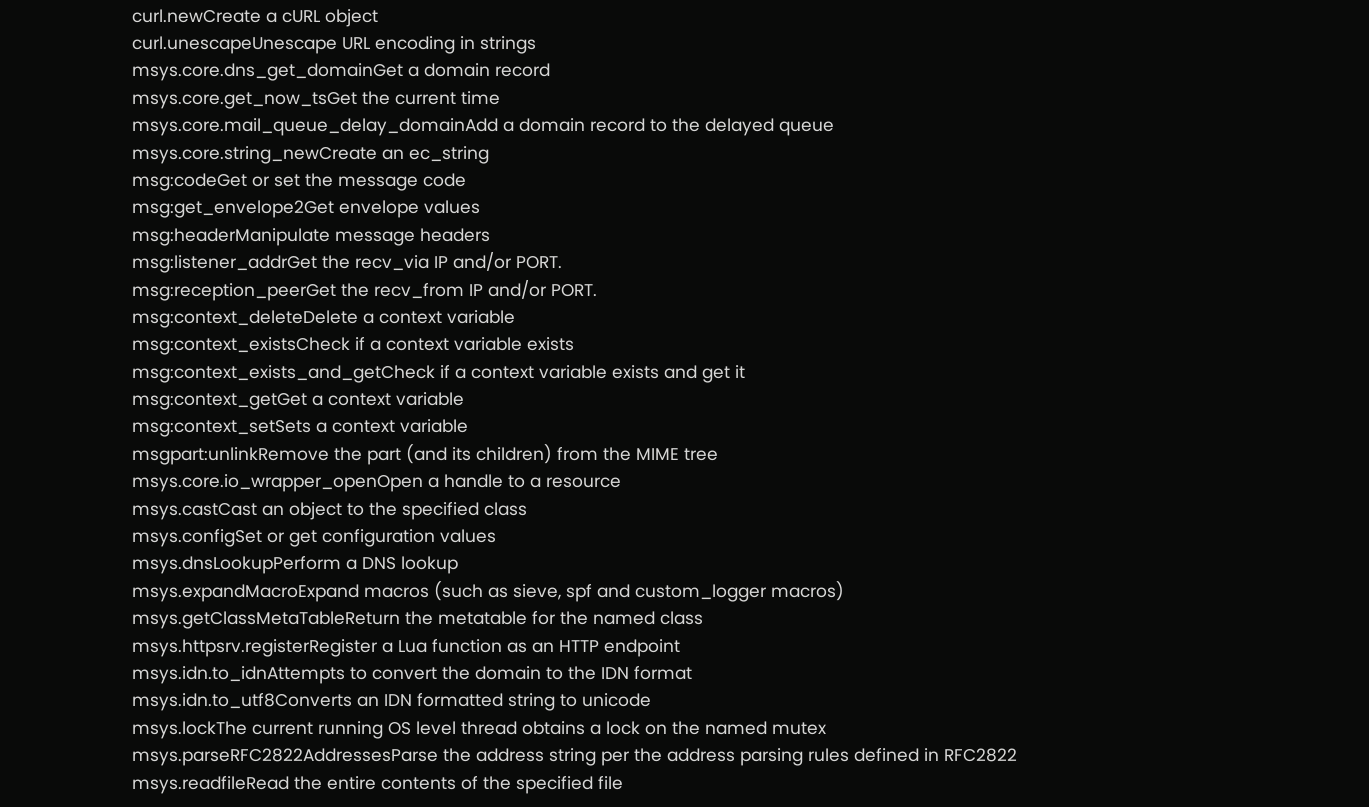curl.newCreate a cURL object
curl.unescapeUnescape URL encoding in strings
msys.core.dns_get_domainGet a domain record
msys.core.get_now_tsGet the current time
msys.core.mail_queue_delay_domainAdd a domain record to the delayed queue
msys.core.string_newCreate an ec_string
msg:codeGet or set the message code
msg:get_envelope2Get envelope values
msg:headerManipulate message headers
msg:listener_addrGet the recv_via IP and/or PORT.
msg:reception_peerGet the recv_from IP and/or PORT.
msg:context_deleteDelete a context variable
msg:context_existsCheck if a context variable exists
msg:context_exists_and_getCheck if a context variable exists and get it
msg:context_getGet a context variable
msg:context_setSets a context variable
msgpart:unlinkRemove the part (and its children) from the MIME tree
msys.core.io_wrapper_openOpen a handle to a resource
msys.castCast an object to the specified class
msys.configSet or get configuration values
msys.dnsLookupPerform a DNS lookup
msys.expandMacroExpand macros (such as sieve, spf and custom_logger macros)
msys.getClassMetaTableReturn the metatable for the named class
msys.httpsrv.registerRegister a Lua function as an HTTP endpoint
msys.idn.to_idnAttempts to convert the domain to the IDN format
msys.idn.to_utf8Converts an IDN formatted string to unicode
msys.lockThe current running OS level thread obtains a lock on the named mutex
msys.parseRFC2822AddressesParse the address string per the address parsing rules defined in RFC2822
msys.readfileRead the entire contents of the specified file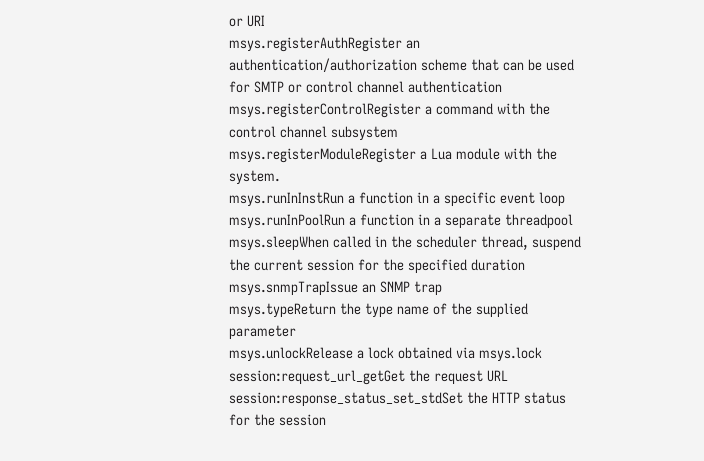or URI
msys.registerAuthRegister an authentication/authorization scheme that can be used for SMTP or control channel authentication
msys.registerControlRegister a command with the control channel subsystem
msys.registerModuleRegister a Lua module with the system.
msys.runInInstRun a function in a specific event loop
msys.runInPoolRun a function in a separate threadpool
msys.sleepWhen called in the scheduler thread, suspend the current session for the specified duration
msys.snmpTrapIssue an SNMP trap
msys.typeReturn the type name of the supplied parameter
msys.unlockRelease a lock obtained via msys.lock
session:request_url_getGet the request URL
session:response_status_set_stdSet the HTTP status for the session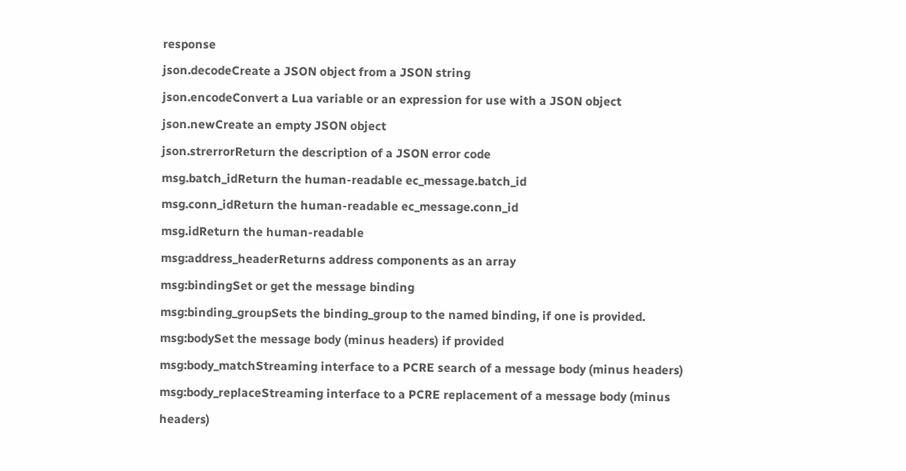response
json.decodeCreate a JSON object from a JSON string
json.encodeConvert a Lua variable or an expression for use with a JSON object
json.newCreate an empty JSON object
json.strerrorReturn the description of a JSON error code
msg.batch_idReturn the human-readable ec_message.batch_id
msg.conn_idReturn the human-readable ec_message.conn_id
msg.idReturn the human-readable
msg:address_headerReturns address components as an array
msg:bindingSet or get the message binding
msg:binding_groupSets the binding_group to the named binding, if one is provided.
msg:bodySet the message body (minus headers) if provided
msg:body_matchStreaming interface to a PCRE search of a message body (minus headers)
msg:body_replaceStreaming interface to a PCRE replacement of a message body (minus headers)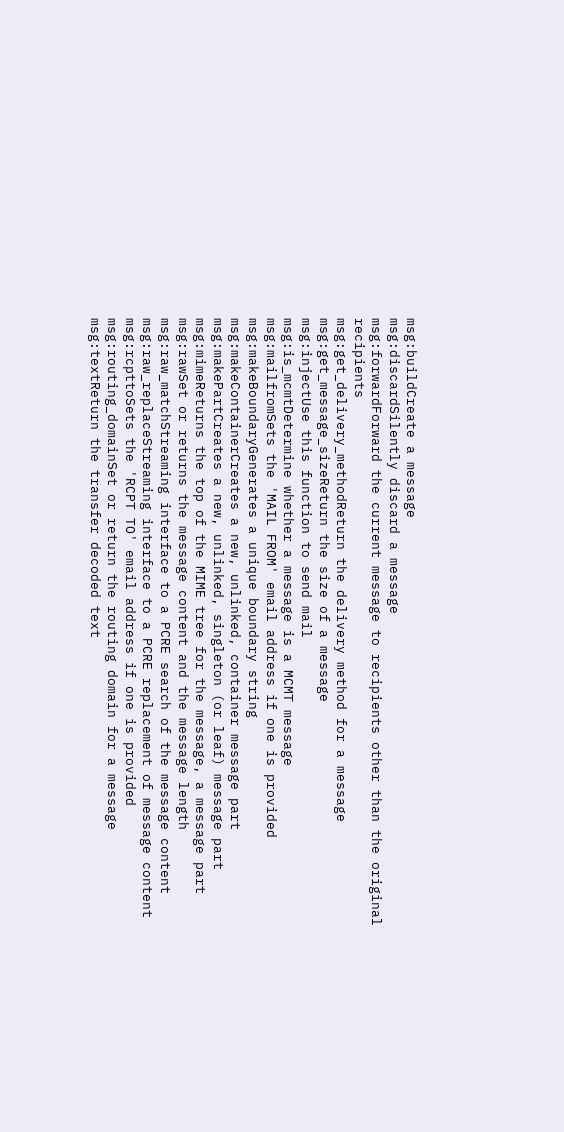msg:buildCreate a message
msg:discardSilently discard a message
msg:forwardForward the current message to recipients other than the original recipients
msg:get_delivery_methodReturn the delivery method for a message
msg:get_message_sizeReturn the size of a message
msg:injectUse this function to send mail
msg:is_mcmtDetermine whether a message is a MCMT message
msg:mailfromSets the 'MAIL FROM' email address if one is provided
msg:makeBoundaryGenerates a unique boundary string
msg:makeContainerCreates a new, unlinked, container message part
msg:makePartCreates a new, unlinked, singleton (or leaf) message part
msg:mimeReturns the top of the MIME tree for the message, a message part
msg:rawSet or returns the message content and the message length
msg:raw_matchStreaming interface to a PCRE search of the message content
msg:raw_replaceStreaming interface to a PCRE replacement of message content
msg:rcpttoSets the 'RCPT TO' email address if one is provided
msg:routing_domainSet or return the routing domain for a message
msg:textReturn the transfer decoded text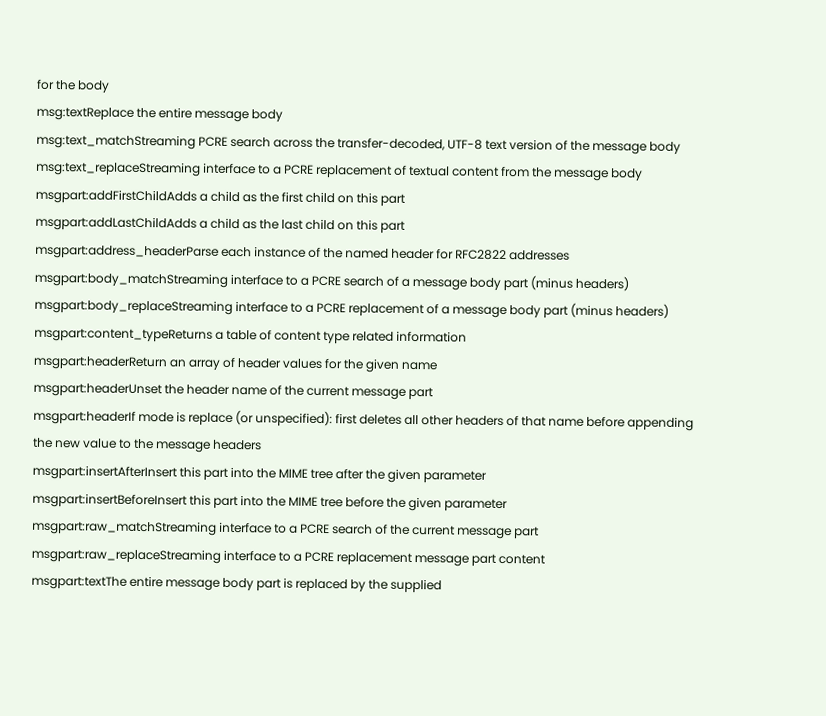for the body
msg:textReplace the entire message body
msg:text_matchStreaming PCRE search across the transfer-decoded, UTF-8 text version of the message body
msg:text_replaceStreaming interface to a PCRE replacement of textual content from the message body
msgpart:addFirstChildAdds a child as the first child on this part
msgpart:addLastChildAdds a child as the last child on this part
msgpart:address_headerParse each instance of the named header for RFC2822 addresses
msgpart:body_matchStreaming interface to a PCRE search of a message body part (minus headers)
msgpart:body_replaceStreaming interface to a PCRE replacement of a message body part (minus headers)
msgpart:content_typeReturns a table of content type related information
msgpart:headerReturn an array of header values for the given name
msgpart:headerUnset the header name of the current message part
msgpart:headerIf mode is replace (or unspecified): first deletes all other headers of that name before appending the new value to the message headers
msgpart:insertAfterInsert this part into the MIME tree after the given parameter
msgpart:insertBeforeInsert this part into the MIME tree before the given parameter
msgpart:raw_matchStreaming interface to a PCRE search of the current message part
msgpart:raw_replaceStreaming interface to a PCRE replacement message part content
msgpart:textThe entire message body part is replaced by the supplied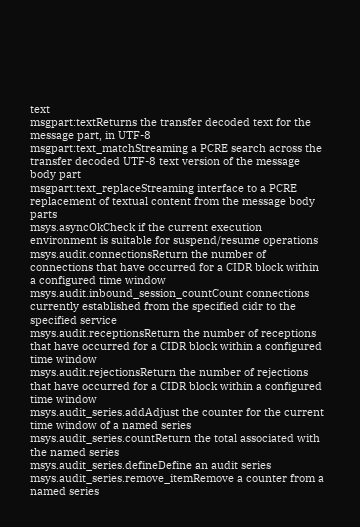text
msgpart:textReturns the transfer decoded text for the message part, in UTF-8
msgpart:text_matchStreaming a PCRE search across the transfer decoded UTF-8 text version of the message body part
msgpart:text_replaceStreaming interface to a PCRE replacement of textual content from the message body parts
msys.asyncOkCheck if the current execution environment is suitable for suspend/resume operations
msys.audit.connectionsReturn the number of connections that have occurred for a CIDR block within a configured time window
msys.audit.inbound_session_countCount connections currently established from the specified cidr to the specified service
msys.audit.receptionsReturn the number of receptions that have occurred for a CIDR block within a configured time window
msys.audit.rejectionsReturn the number of rejections that have occurred for a CIDR block within a configured time window
msys.audit_series.addAdjust the counter for the current time window of a named series
msys.audit_series.countReturn the total associated with the named series
msys.audit_series.defineDefine an audit series
msys.audit_series.remove_itemRemove a counter from a named series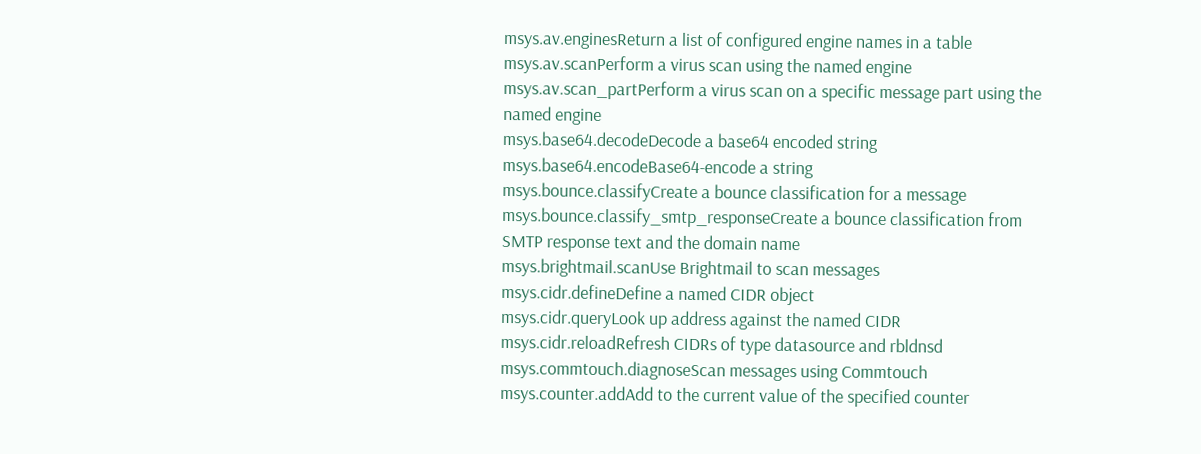msys.av.enginesReturn a list of configured engine names in a table
msys.av.scanPerform a virus scan using the named engine
msys.av.scan_partPerform a virus scan on a specific message part using the named engine
msys.base64.decodeDecode a base64 encoded string
msys.base64.encodeBase64-encode a string
msys.bounce.classifyCreate a bounce classification for a message
msys.bounce.classify_smtp_responseCreate a bounce classification from SMTP response text and the domain name
msys.brightmail.scanUse Brightmail to scan messages
msys.cidr.defineDefine a named CIDR object
msys.cidr.queryLook up address against the named CIDR
msys.cidr.reloadRefresh CIDRs of type datasource and rbldnsd
msys.commtouch.diagnoseScan messages using Commtouch
msys.counter.addAdd to the current value of the specified counter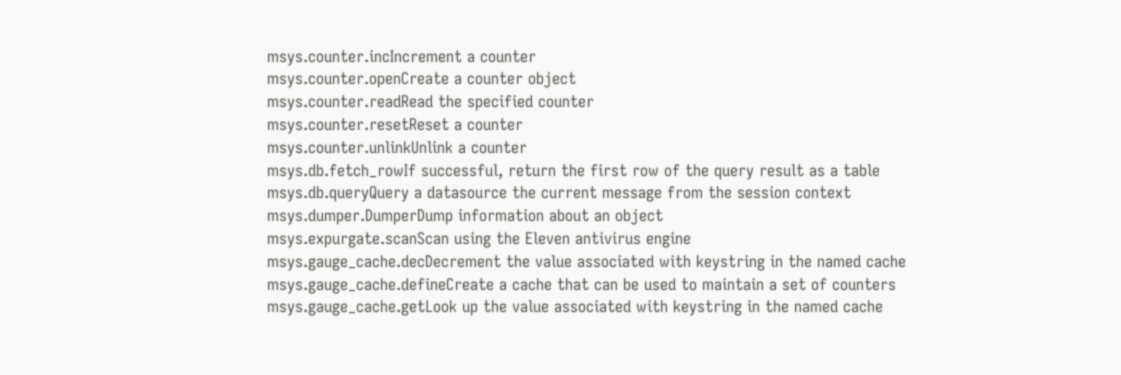msys.counter.incIncrement a counter
msys.counter.openCreate a counter object
msys.counter.readRead the specified counter
msys.counter.resetReset a counter
msys.counter.unlinkUnlink a counter
msys.db.fetch_rowIf successful, return the first row of the query result as a table
msys.db.queryQuery a datasource the current message from the session context
msys.dumper.DumperDump information about an object
msys.expurgate.scanScan using the Eleven antivirus engine
msys.gauge_cache.decDecrement the value associated with keystring in the named cache
msys.gauge_cache.defineCreate a cache that can be used to maintain a set of counters
msys.gauge_cache.getLook up the value associated with keystring in the named cache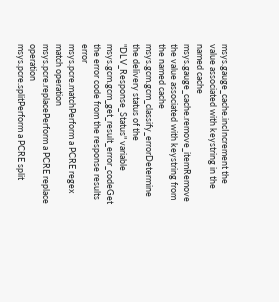msys.gauge_cache.incIncrement the value associated with keystring in the named cache
msys.gauge_cache.remove_itemRemove the value associated with keystring from the named cache
msys.gcm.gcm_classify_errorDetermine the delivery status of the "DLV_Response_Status" variable
msys.gcm.gcm_get_result_error_codeGet the error code from the response results error
msys.pcre.matchPerform a PCRE regex match operation
msys.pcre.replacePerform a PCRE replace operation
msys.pcre.splitPerform a PCRE split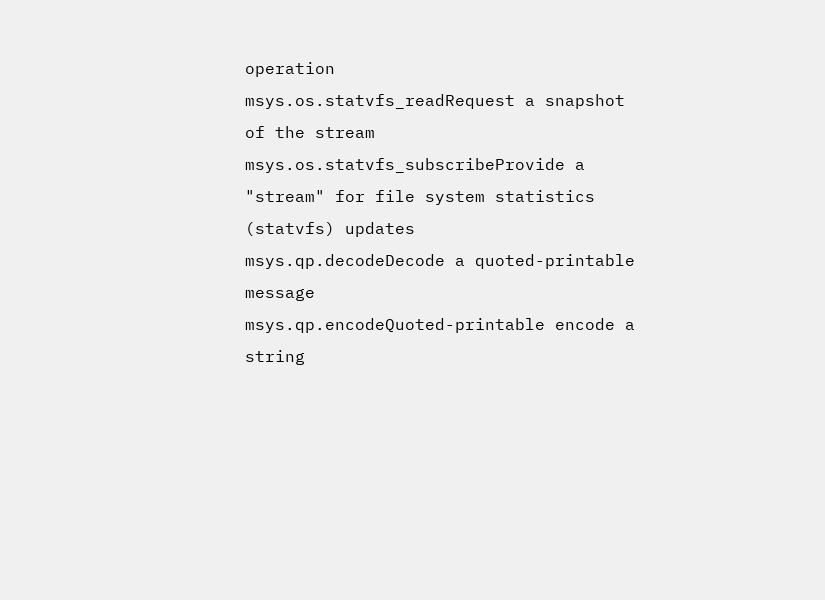operation
msys.os.statvfs_readRequest a snapshot of the stream
msys.os.statvfs_subscribeProvide a "stream" for file system statistics (statvfs) updates
msys.qp.decodeDecode a quoted-printable message
msys.qp.encodeQuoted-printable encode a string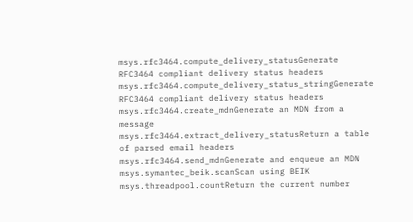msys.rfc3464.compute_delivery_statusGenerate RFC3464 compliant delivery status headers
msys.rfc3464.compute_delivery_status_stringGenerate RFC3464 compliant delivery status headers
msys.rfc3464.create_mdnGenerate an MDN from a message
msys.rfc3464.extract_delivery_statusReturn a table of parsed email headers
msys.rfc3464.send_mdnGenerate and enqueue an MDN
msys.symantec_beik.scanScan using BEIK
msys.threadpool.countReturn the current number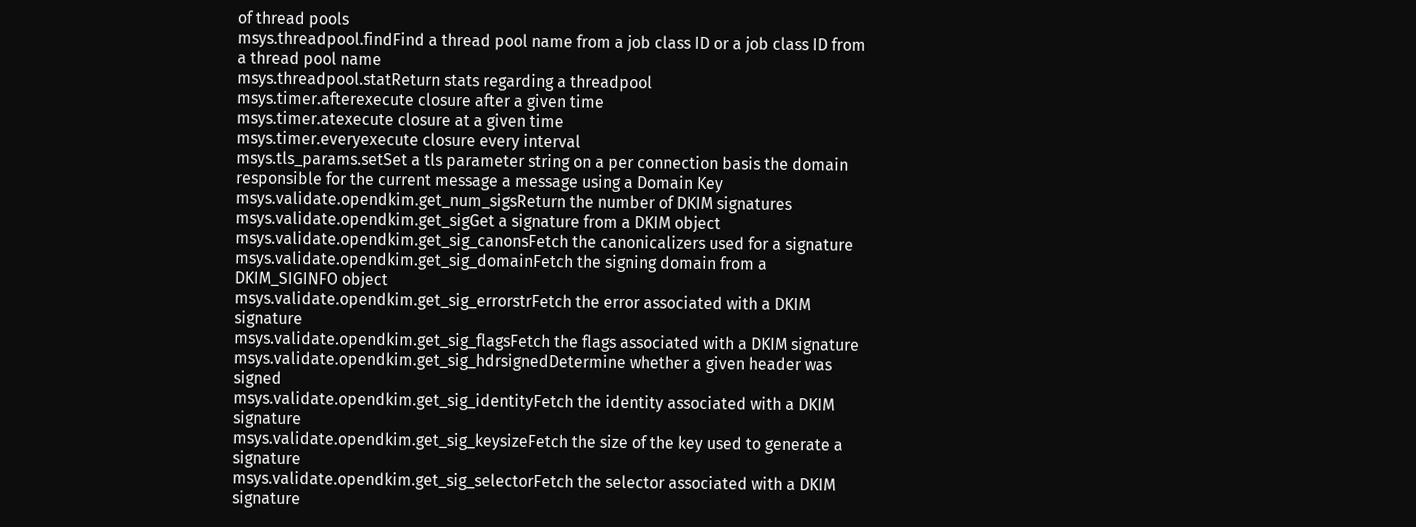of thread pools
msys.threadpool.findFind a thread pool name from a job class ID or a job class ID from a thread pool name
msys.threadpool.statReturn stats regarding a threadpool
msys.timer.afterexecute closure after a given time
msys.timer.atexecute closure at a given time
msys.timer.everyexecute closure every interval
msys.tls_params.setSet a tls parameter string on a per connection basis the domain responsible for the current message a message using a Domain Key
msys.validate.opendkim.get_num_sigsReturn the number of DKIM signatures
msys.validate.opendkim.get_sigGet a signature from a DKIM object
msys.validate.opendkim.get_sig_canonsFetch the canonicalizers used for a signature
msys.validate.opendkim.get_sig_domainFetch the signing domain from a DKIM_SIGINFO object
msys.validate.opendkim.get_sig_errorstrFetch the error associated with a DKIM signature
msys.validate.opendkim.get_sig_flagsFetch the flags associated with a DKIM signature
msys.validate.opendkim.get_sig_hdrsignedDetermine whether a given header was signed
msys.validate.opendkim.get_sig_identityFetch the identity associated with a DKIM signature
msys.validate.opendkim.get_sig_keysizeFetch the size of the key used to generate a signature
msys.validate.opendkim.get_sig_selectorFetch the selector associated with a DKIM signature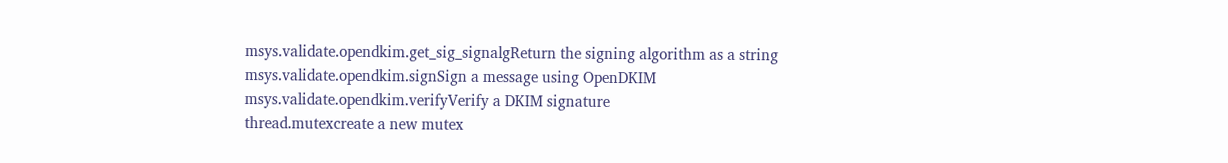msys.validate.opendkim.get_sig_signalgReturn the signing algorithm as a string
msys.validate.opendkim.signSign a message using OpenDKIM
msys.validate.opendkim.verifyVerify a DKIM signature
thread.mutexcreate a new mutex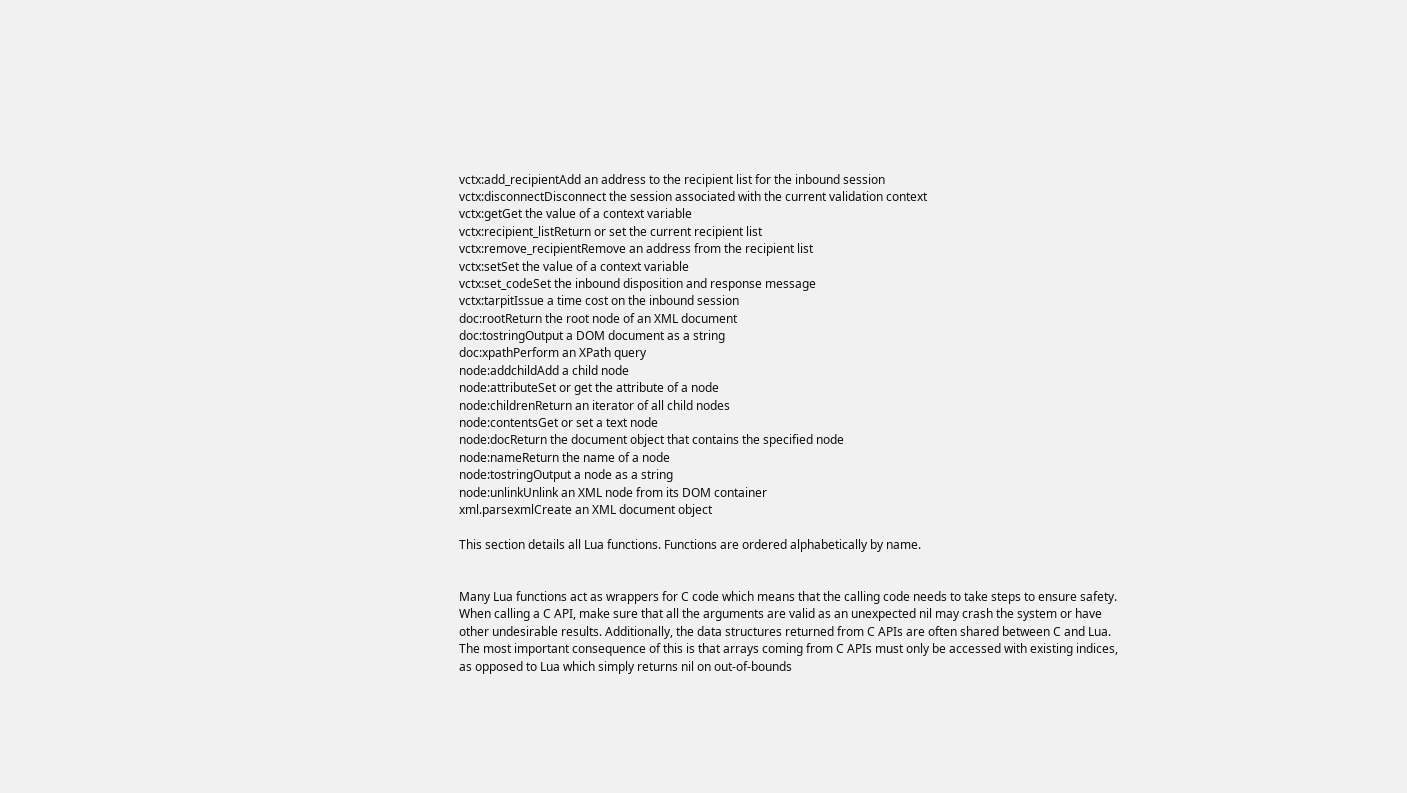vctx:add_recipientAdd an address to the recipient list for the inbound session
vctx:disconnectDisconnect the session associated with the current validation context
vctx:getGet the value of a context variable
vctx:recipient_listReturn or set the current recipient list
vctx:remove_recipientRemove an address from the recipient list
vctx:setSet the value of a context variable
vctx:set_codeSet the inbound disposition and response message
vctx:tarpitIssue a time cost on the inbound session
doc:rootReturn the root node of an XML document
doc:tostringOutput a DOM document as a string
doc:xpathPerform an XPath query
node:addchildAdd a child node
node:attributeSet or get the attribute of a node
node:childrenReturn an iterator of all child nodes
node:contentsGet or set a text node
node:docReturn the document object that contains the specified node
node:nameReturn the name of a node
node:tostringOutput a node as a string
node:unlinkUnlink an XML node from its DOM container
xml.parsexmlCreate an XML document object

This section details all Lua functions. Functions are ordered alphabetically by name.


Many Lua functions act as wrappers for C code which means that the calling code needs to take steps to ensure safety. When calling a C API, make sure that all the arguments are valid as an unexpected nil may crash the system or have other undesirable results. Additionally, the data structures returned from C APIs are often shared between C and Lua. The most important consequence of this is that arrays coming from C APIs must only be accessed with existing indices, as opposed to Lua which simply returns nil on out-of-bounds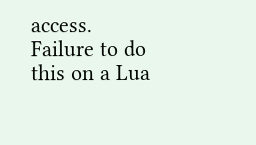access. Failure to do this on a Lua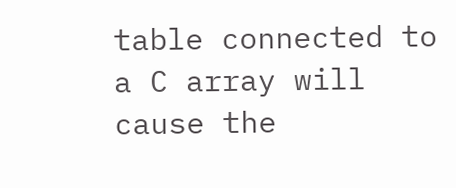table connected to a C array will cause the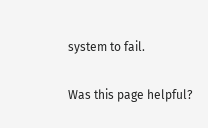system to fail.

Was this page helpful?